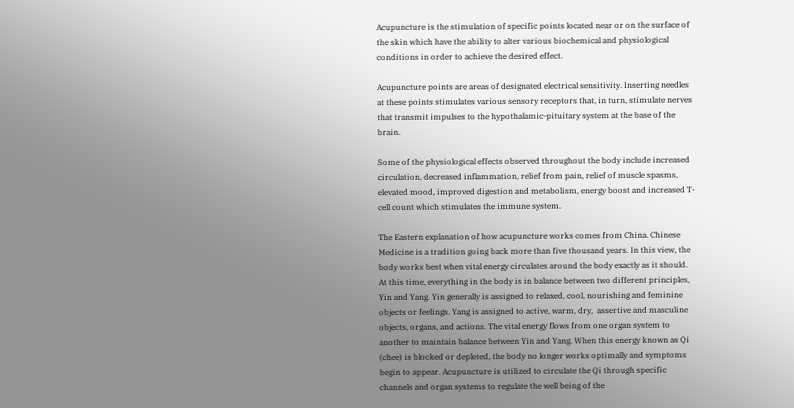Acupuncture is the stimulation of specific points located near or on the surface of the skin which have the ability to alter various biochemical and physiological conditions in order to achieve the desired effect.

Acupuncture points are areas of designated electrical sensitivity. Inserting needles at these points stimulates various sensory receptors that, in turn, stimulate nerves that transmit impulses to the hypothalamic-pituitary system at the base of the brain.

Some of the physiological effects observed throughout the body include increased circulation, decreased inflammation, relief from pain, relief of muscle spasms, elevated mood, improved digestion and metabolism, energy boost and increased T-cell count which stimulates the immune system.

The Eastern explanation of how acupuncture works comes from China. Chinese Medicine is a tradition going back more than five thousand years. In this view, the body works best when vital energy circulates around the body exactly as it should. At this time, everything in the body is in balance between two different principles, Yin and Yang. Yin generally is assigned to relaxed, cool, nourishing and feminine objects or feelings. Yang is assigned to active, warm, dry,  assertive and masculine objects, organs, and actions. The vital energy flows from one organ system to another to maintain balance between Yin and Yang. When this energy known as Qi (chee) is blocked or depleted, the body no longer works optimally and symptoms begin to appear. Acupuncture is utilized to circulate the Qi through specific channels and organ systems to regulate the well being of the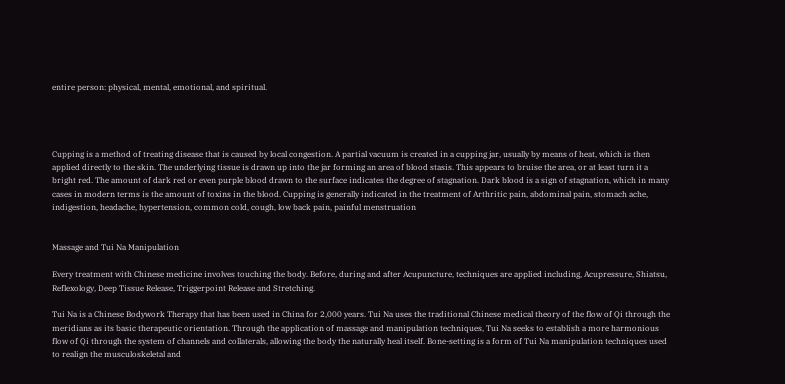entire person: physical, mental, emotional, and spiritual.




Cupping is a method of treating disease that is caused by local congestion. A partial vacuum is created in a cupping jar, usually by means of heat, which is then applied directly to the skin. The underlying tissue is drawn up into the jar forming an area of blood stasis. This appears to bruise the area, or at least turn it a bright red. The amount of dark red or even purple blood drawn to the surface indicates the degree of stagnation. Dark blood is a sign of stagnation, which in many cases in modern terms is the amount of toxins in the blood. Cupping is generally indicated in the treatment of Arthritic pain, abdominal pain, stomach ache, indigestion, headache, hypertension, common cold, cough, low back pain, painful menstruation


Massage and Tui Na Manipulation

Every treatment with Chinese medicine involves touching the body. Before, during and after Acupuncture, techniques are applied including, Acupressure, Shiatsu, Reflexology, Deep Tissue Release, Triggerpoint Release and Stretching.

Tui Na is a Chinese Bodywork Therapy that has been used in China for 2,000 years. Tui Na uses the traditional Chinese medical theory of the flow of Qi through the meridians as its basic therapeutic orientation. Through the application of massage and manipulation techniques, Tui Na seeks to establish a more harmonious flow of Qi through the system of channels and collaterals, allowing the body the naturally heal itself. Bone-setting is a form of Tui Na manipulation techniques used to realign the musculoskeletal and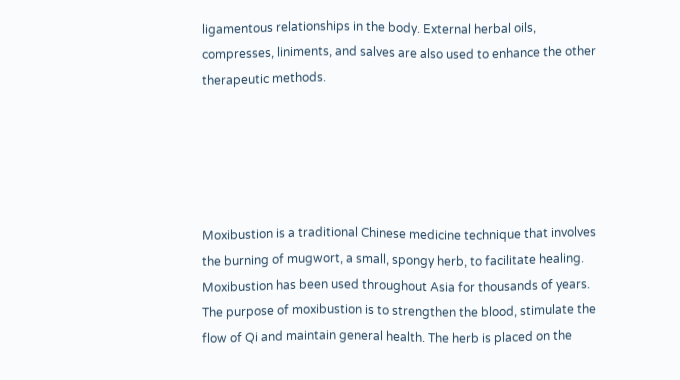ligamentous relationships in the body. External herbal oils, compresses, liniments, and salves are also used to enhance the other therapeutic methods.





Moxibustion is a traditional Chinese medicine technique that involves the burning of mugwort, a small, spongy herb, to facilitate healing. Moxibustion has been used throughout Asia for thousands of years. The purpose of moxibustion is to strengthen the blood, stimulate the flow of Qi and maintain general health. The herb is placed on the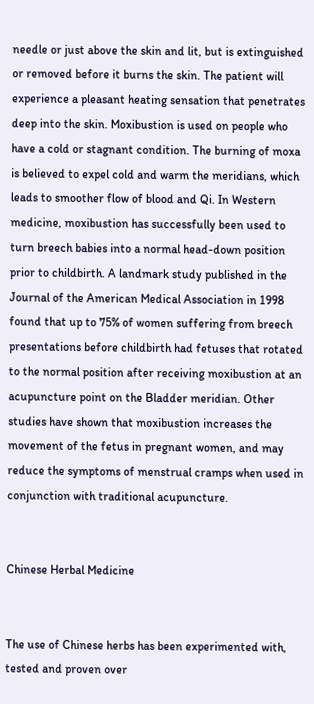needle or just above the skin and lit, but is extinguished or removed before it burns the skin. The patient will experience a pleasant heating sensation that penetrates deep into the skin. Moxibustion is used on people who have a cold or stagnant condition. The burning of moxa is believed to expel cold and warm the meridians, which leads to smoother flow of blood and Qi. In Western medicine, moxibustion has successfully been used to turn breech babies into a normal head-down position prior to childbirth. A landmark study published in the Journal of the American Medical Association in 1998 found that up to 75% of women suffering from breech presentations before childbirth had fetuses that rotated to the normal position after receiving moxibustion at an acupuncture point on the Bladder meridian. Other studies have shown that moxibustion increases the movement of the fetus in pregnant women, and may reduce the symptoms of menstrual cramps when used in conjunction with traditional acupuncture.


Chinese Herbal Medicine


The use of Chinese herbs has been experimented with, tested and proven over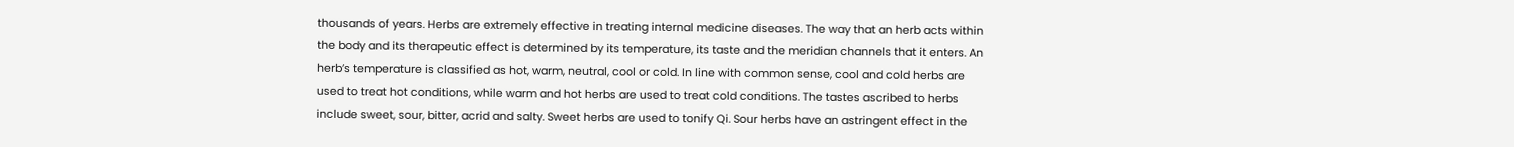thousands of years. Herbs are extremely effective in treating internal medicine diseases. The way that an herb acts within the body and its therapeutic effect is determined by its temperature, its taste and the meridian channels that it enters. An herb’s temperature is classified as hot, warm, neutral, cool or cold. In line with common sense, cool and cold herbs are used to treat hot conditions, while warm and hot herbs are used to treat cold conditions. The tastes ascribed to herbs include sweet, sour, bitter, acrid and salty. Sweet herbs are used to tonify Qi. Sour herbs have an astringent effect in the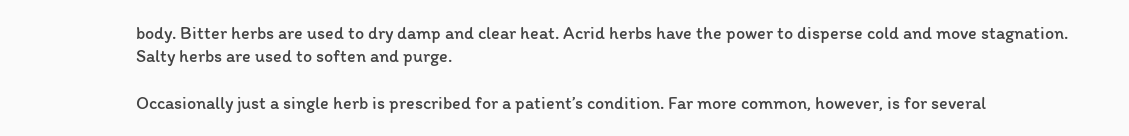body. Bitter herbs are used to dry damp and clear heat. Acrid herbs have the power to disperse cold and move stagnation. Salty herbs are used to soften and purge.

Occasionally just a single herb is prescribed for a patient’s condition. Far more common, however, is for several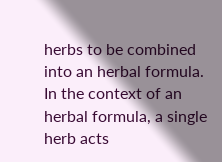herbs to be combined into an herbal formula. In the context of an herbal formula, a single herb acts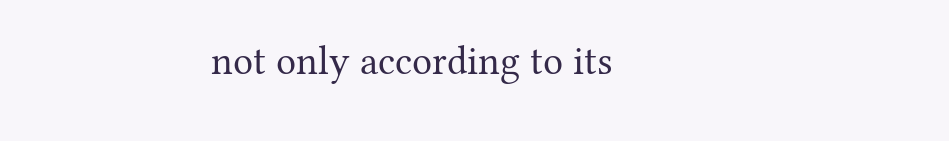not only according to its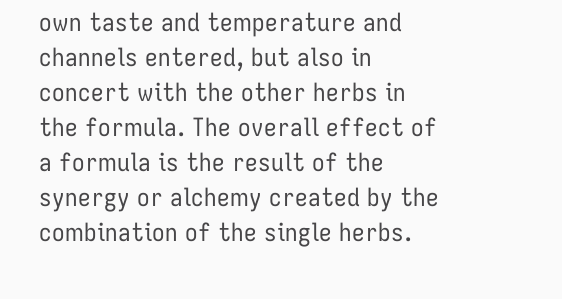own taste and temperature and channels entered, but also in concert with the other herbs in the formula. The overall effect of a formula is the result of the synergy or alchemy created by the combination of the single herbs.